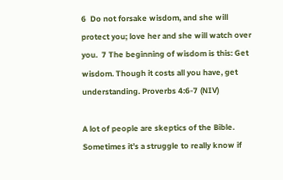6  Do not forsake wisdom, and she will protect you; love her and she will watch over you.  7 The beginning of wisdom is this: Get wisdom. Though it costs all you have, get understanding. Proverbs 4:6-7 (NIV)

A lot of people are skeptics of the Bible. Sometimes it’s a struggle to really know if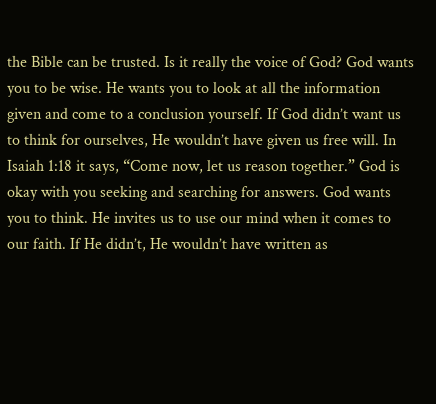the Bible can be trusted. Is it really the voice of God? God wants you to be wise. He wants you to look at all the information given and come to a conclusion yourself. If God didn’t want us to think for ourselves, He wouldn’t have given us free will. In Isaiah 1:18 it says, “Come now, let us reason together.” God is okay with you seeking and searching for answers. God wants you to think. He invites us to use our mind when it comes to our faith. If He didn’t, He wouldn’t have written as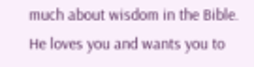much about wisdom in the Bible. He loves you and wants you to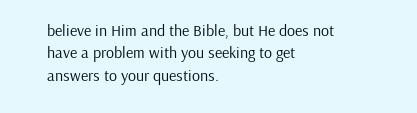believe in Him and the Bible, but He does not have a problem with you seeking to get answers to your questions.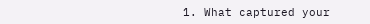1. What captured your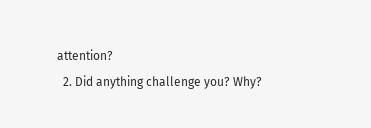attention?
  2. Did anything challenge you? Why?